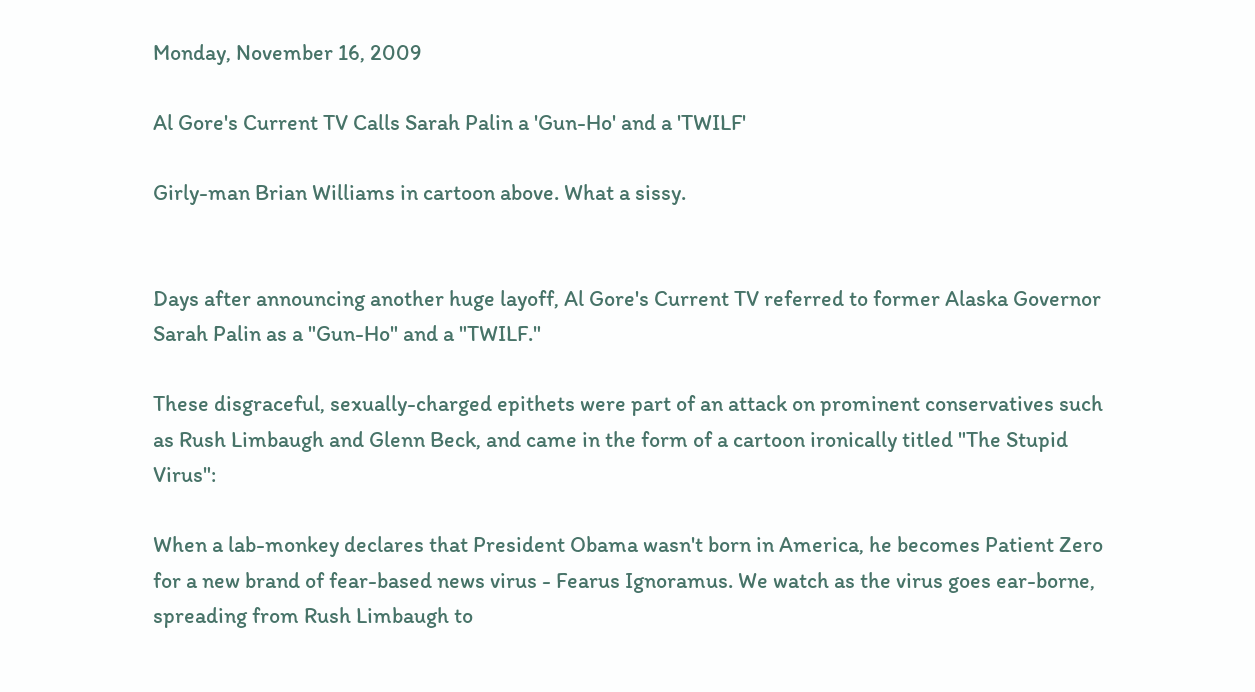Monday, November 16, 2009

Al Gore's Current TV Calls Sarah Palin a 'Gun-Ho' and a 'TWILF'

Girly-man Brian Williams in cartoon above. What a sissy.


Days after announcing another huge layoff, Al Gore's Current TV referred to former Alaska Governor Sarah Palin as a "Gun-Ho" and a "TWILF."

These disgraceful, sexually-charged epithets were part of an attack on prominent conservatives such as Rush Limbaugh and Glenn Beck, and came in the form of a cartoon ironically titled "The Stupid Virus":

When a lab-monkey declares that President Obama wasn't born in America, he becomes Patient Zero for a new brand of fear-based news virus - Fearus Ignoramus. We watch as the virus goes ear-borne, spreading from Rush Limbaugh to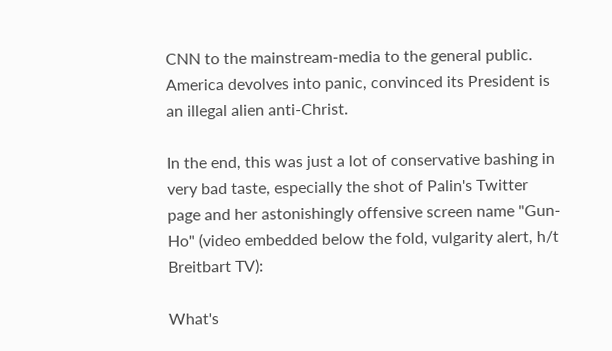CNN to the mainstream-media to the general public. America devolves into panic, convinced its President is an illegal alien anti-Christ.

In the end, this was just a lot of conservative bashing in very bad taste, especially the shot of Palin's Twitter page and her astonishingly offensive screen name "Gun-Ho" (video embedded below the fold, vulgarity alert, h/t Breitbart TV):

What's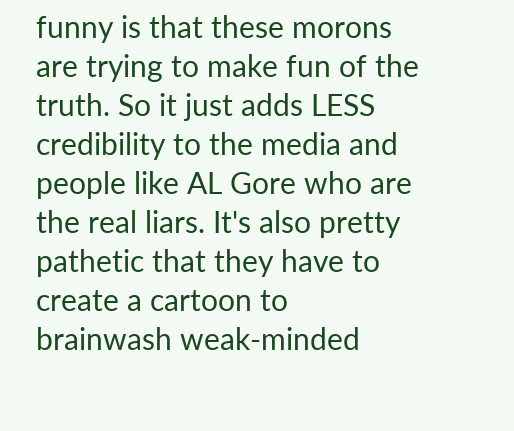funny is that these morons are trying to make fun of the truth. So it just adds LESS credibility to the media and people like AL Gore who are the real liars. It's also pretty pathetic that they have to create a cartoon to brainwash weak-minded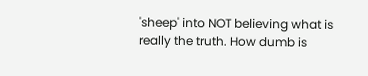'sheep' into NOT believing what is really the truth. How dumb is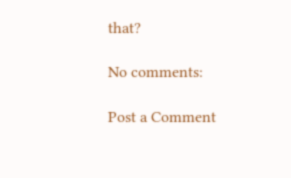that?

No comments:

Post a Comment